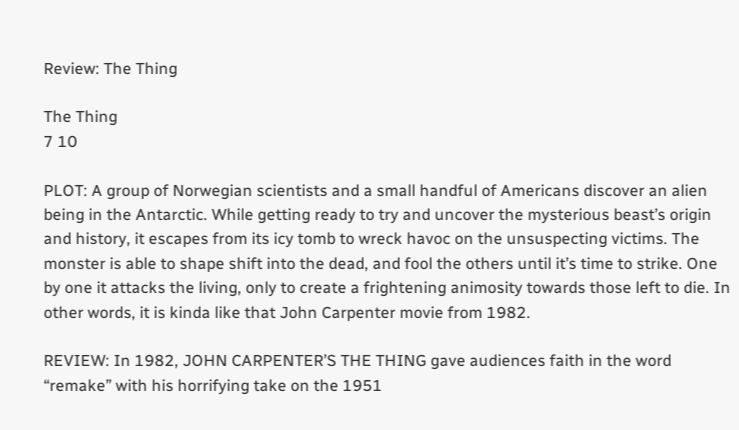Review: The Thing

The Thing
7 10

PLOT: A group of Norwegian scientists and a small handful of Americans discover an alien being in the Antarctic. While getting ready to try and uncover the mysterious beast’s origin and history, it escapes from its icy tomb to wreck havoc on the unsuspecting victims. The monster is able to shape shift into the dead, and fool the others until it’s time to strike. One by one it attacks the living, only to create a frightening animosity towards those left to die. In other words, it is kinda like that John Carpenter movie from 1982.

REVIEW: In 1982, JOHN CARPENTER’S THE THING gave audiences faith in the word “remake” with his horrifying take on the 1951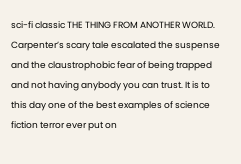sci-fi classic THE THING FROM ANOTHER WORLD. Carpenter’s scary tale escalated the suspense and the claustrophobic fear of being trapped and not having anybody you can trust. It is to this day one of the best examples of science fiction terror ever put on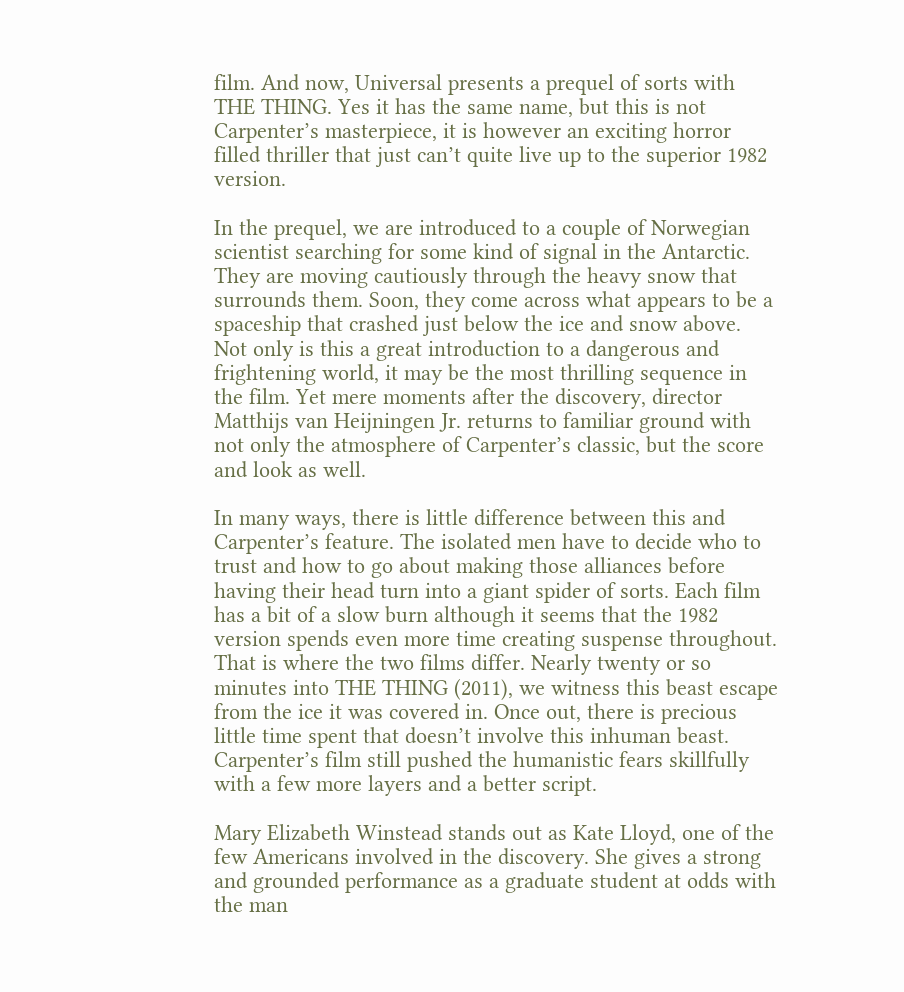film. And now, Universal presents a prequel of sorts with THE THING. Yes it has the same name, but this is not Carpenter’s masterpiece, it is however an exciting horror filled thriller that just can’t quite live up to the superior 1982 version.

In the prequel, we are introduced to a couple of Norwegian scientist searching for some kind of signal in the Antarctic. They are moving cautiously through the heavy snow that surrounds them. Soon, they come across what appears to be a spaceship that crashed just below the ice and snow above. Not only is this a great introduction to a dangerous and frightening world, it may be the most thrilling sequence in the film. Yet mere moments after the discovery, director Matthijs van Heijningen Jr. returns to familiar ground with not only the atmosphere of Carpenter’s classic, but the score and look as well.

In many ways, there is little difference between this and Carpenter’s feature. The isolated men have to decide who to trust and how to go about making those alliances before having their head turn into a giant spider of sorts. Each film has a bit of a slow burn although it seems that the 1982 version spends even more time creating suspense throughout. That is where the two films differ. Nearly twenty or so minutes into THE THING (2011), we witness this beast escape from the ice it was covered in. Once out, there is precious little time spent that doesn’t involve this inhuman beast. Carpenter’s film still pushed the humanistic fears skillfully with a few more layers and a better script.

Mary Elizabeth Winstead stands out as Kate Lloyd, one of the few Americans involved in the discovery. She gives a strong and grounded performance as a graduate student at odds with the man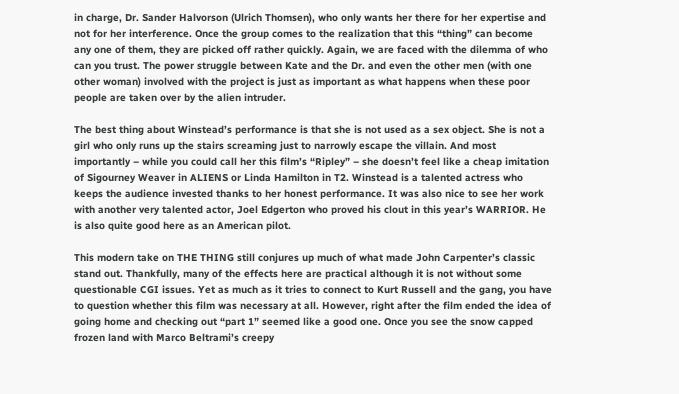in charge, Dr. Sander Halvorson (Ulrich Thomsen), who only wants her there for her expertise and not for her interference. Once the group comes to the realization that this “thing” can become any one of them, they are picked off rather quickly. Again, we are faced with the dilemma of who can you trust. The power struggle between Kate and the Dr. and even the other men (with one other woman) involved with the project is just as important as what happens when these poor people are taken over by the alien intruder.

The best thing about Winstead’s performance is that she is not used as a sex object. She is not a girl who only runs up the stairs screaming just to narrowly escape the villain. And most importantly – while you could call her this film’s “Ripley” – she doesn’t feel like a cheap imitation of Sigourney Weaver in ALIENS or Linda Hamilton in T2. Winstead is a talented actress who keeps the audience invested thanks to her honest performance. It was also nice to see her work with another very talented actor, Joel Edgerton who proved his clout in this year’s WARRIOR. He is also quite good here as an American pilot.

This modern take on THE THING still conjures up much of what made John Carpenter’s classic stand out. Thankfully, many of the effects here are practical although it is not without some questionable CGI issues. Yet as much as it tries to connect to Kurt Russell and the gang, you have to question whether this film was necessary at all. However, right after the film ended the idea of going home and checking out “part 1” seemed like a good one. Once you see the snow capped frozen land with Marco Beltrami’s creepy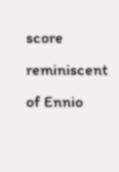score reminiscent of Ennio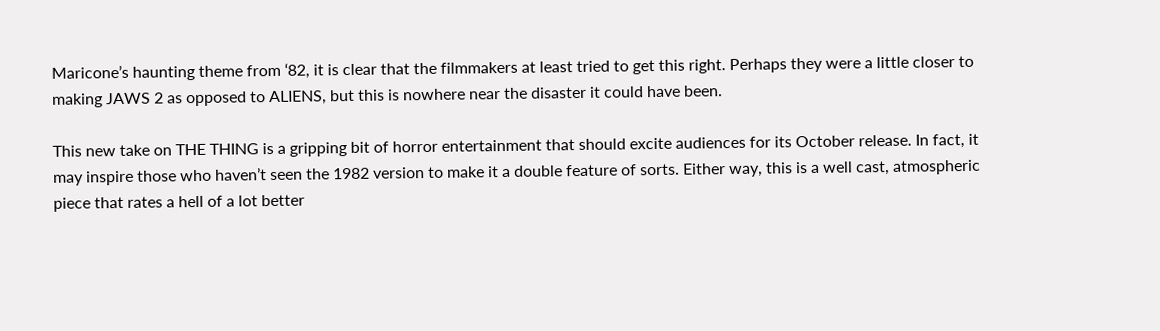Maricone’s haunting theme from ‘82, it is clear that the filmmakers at least tried to get this right. Perhaps they were a little closer to making JAWS 2 as opposed to ALIENS, but this is nowhere near the disaster it could have been.

This new take on THE THING is a gripping bit of horror entertainment that should excite audiences for its October release. In fact, it may inspire those who haven’t seen the 1982 version to make it a double feature of sorts. Either way, this is a well cast, atmospheric piece that rates a hell of a lot better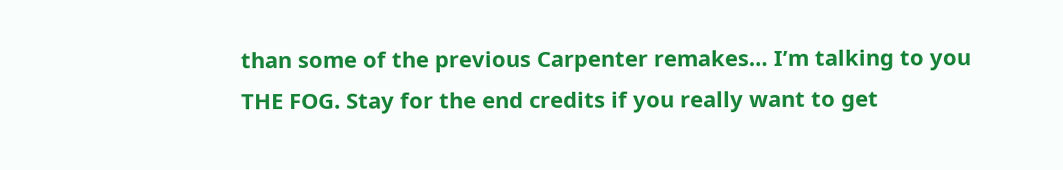than some of the previous Carpenter remakes… I’m talking to you THE FOG. Stay for the end credits if you really want to get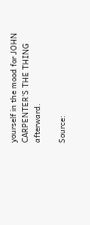yourself in the mood for JOHN CARPENTER’S THE THING afterward.

Source: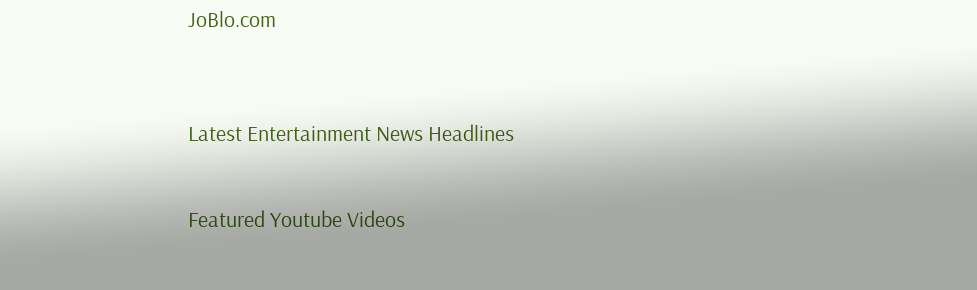JoBlo.com



Latest Entertainment News Headlines


Featured Youtube Videos